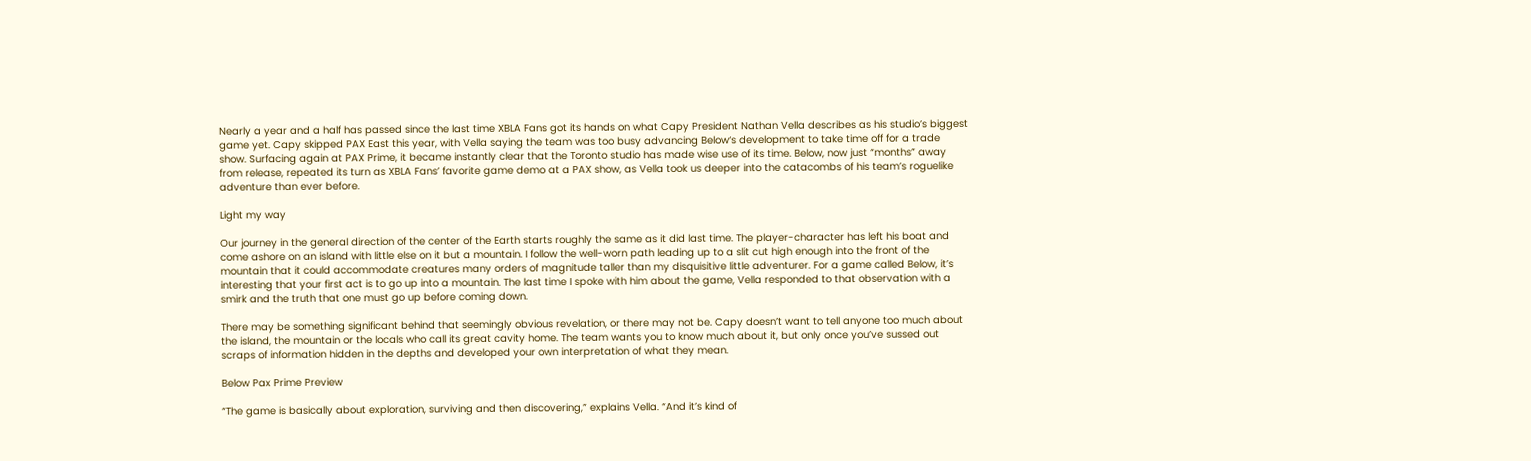Nearly a year and a half has passed since the last time XBLA Fans got its hands on what Capy President Nathan Vella describes as his studio’s biggest game yet. Capy skipped PAX East this year, with Vella saying the team was too busy advancing Below‘s development to take time off for a trade show. Surfacing again at PAX Prime, it became instantly clear that the Toronto studio has made wise use of its time. Below, now just “months” away from release, repeated its turn as XBLA Fans’ favorite game demo at a PAX show, as Vella took us deeper into the catacombs of his team’s roguelike adventure than ever before.

Light my way

Our journey in the general direction of the center of the Earth starts roughly the same as it did last time. The player-character has left his boat and come ashore on an island with little else on it but a mountain. I follow the well-worn path leading up to a slit cut high enough into the front of the mountain that it could accommodate creatures many orders of magnitude taller than my disquisitive little adventurer. For a game called Below, it’s interesting that your first act is to go up into a mountain. The last time I spoke with him about the game, Vella responded to that observation with a smirk and the truth that one must go up before coming down.

There may be something significant behind that seemingly obvious revelation, or there may not be. Capy doesn’t want to tell anyone too much about the island, the mountain or the locals who call its great cavity home. The team wants you to know much about it, but only once you’ve sussed out scraps of information hidden in the depths and developed your own interpretation of what they mean.

Below Pax Prime Preview

“The game is basically about exploration, surviving and then discovering,” explains Vella. “And it’s kind of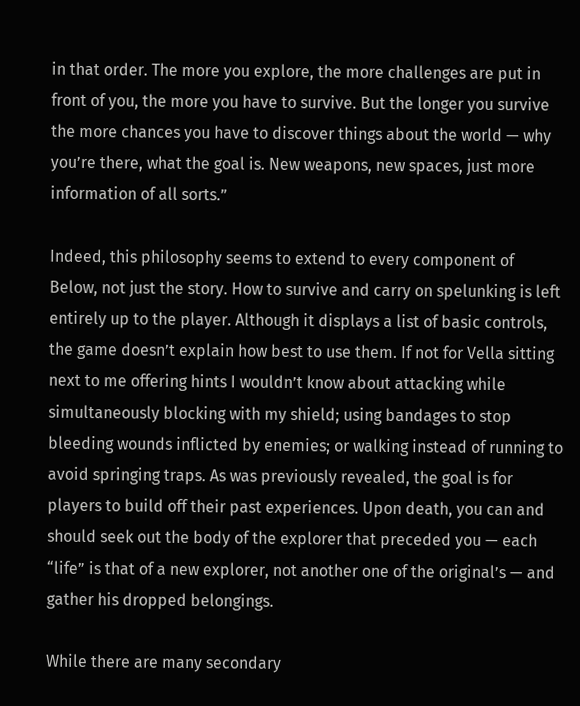in that order. The more you explore, the more challenges are put in front of you, the more you have to survive. But the longer you survive the more chances you have to discover things about the world — why you’re there, what the goal is. New weapons, new spaces, just more information of all sorts.”

Indeed, this philosophy seems to extend to every component of Below, not just the story. How to survive and carry on spelunking is left entirely up to the player. Although it displays a list of basic controls, the game doesn’t explain how best to use them. If not for Vella sitting next to me offering hints I wouldn’t know about attacking while simultaneously blocking with my shield; using bandages to stop bleeding wounds inflicted by enemies; or walking instead of running to avoid springing traps. As was previously revealed, the goal is for players to build off their past experiences. Upon death, you can and should seek out the body of the explorer that preceded you — each “life” is that of a new explorer, not another one of the original’s — and gather his dropped belongings.

While there are many secondary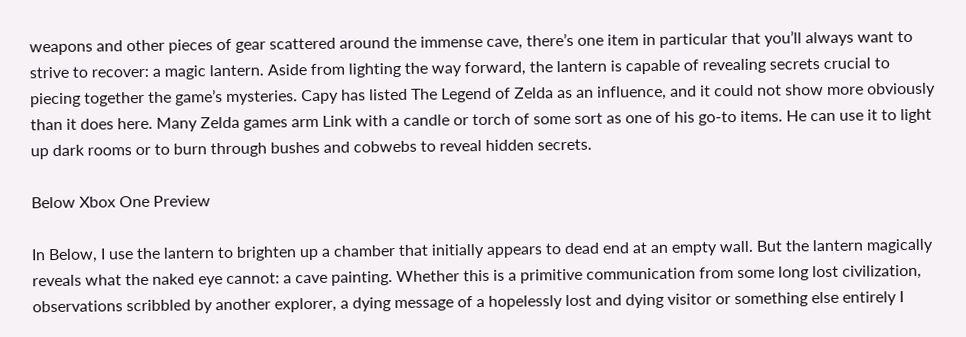weapons and other pieces of gear scattered around the immense cave, there’s one item in particular that you’ll always want to strive to recover: a magic lantern. Aside from lighting the way forward, the lantern is capable of revealing secrets crucial to piecing together the game’s mysteries. Capy has listed The Legend of Zelda as an influence, and it could not show more obviously than it does here. Many Zelda games arm Link with a candle or torch of some sort as one of his go-to items. He can use it to light up dark rooms or to burn through bushes and cobwebs to reveal hidden secrets.

Below Xbox One Preview

In Below, I use the lantern to brighten up a chamber that initially appears to dead end at an empty wall. But the lantern magically reveals what the naked eye cannot: a cave painting. Whether this is a primitive communication from some long lost civilization, observations scribbled by another explorer, a dying message of a hopelessly lost and dying visitor or something else entirely I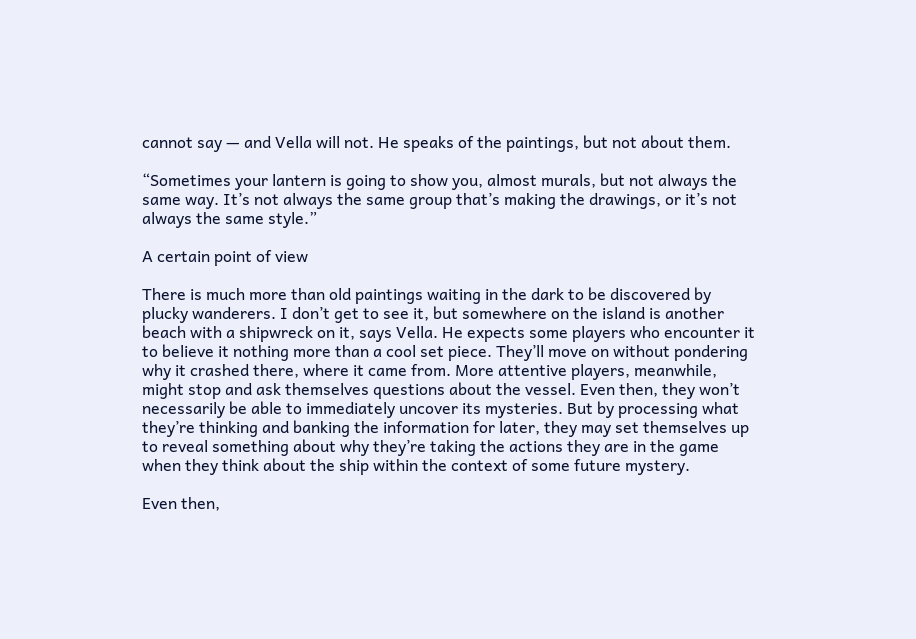cannot say — and Vella will not. He speaks of the paintings, but not about them.

“Sometimes your lantern is going to show you, almost murals, but not always the same way. It’s not always the same group that’s making the drawings, or it’s not always the same style.”

A certain point of view

There is much more than old paintings waiting in the dark to be discovered by plucky wanderers. I don’t get to see it, but somewhere on the island is another beach with a shipwreck on it, says Vella. He expects some players who encounter it to believe it nothing more than a cool set piece. They’ll move on without pondering why it crashed there, where it came from. More attentive players, meanwhile, might stop and ask themselves questions about the vessel. Even then, they won’t necessarily be able to immediately uncover its mysteries. But by processing what they’re thinking and banking the information for later, they may set themselves up to reveal something about why they’re taking the actions they are in the game when they think about the ship within the context of some future mystery.

Even then,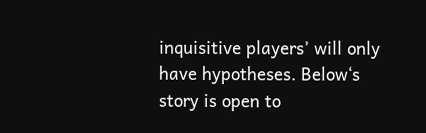inquisitive players’ will only have hypotheses. Below‘s story is open to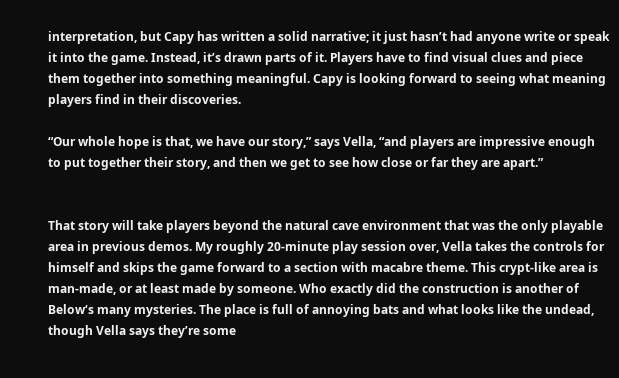interpretation, but Capy has written a solid narrative; it just hasn’t had anyone write or speak it into the game. Instead, it’s drawn parts of it. Players have to find visual clues and piece them together into something meaningful. Capy is looking forward to seeing what meaning players find in their discoveries.

“Our whole hope is that, we have our story,” says Vella, “and players are impressive enough to put together their story, and then we get to see how close or far they are apart.”


That story will take players beyond the natural cave environment that was the only playable area in previous demos. My roughly 20-minute play session over, Vella takes the controls for himself and skips the game forward to a section with macabre theme. This crypt-like area is man-made, or at least made by someone. Who exactly did the construction is another of Below‘s many mysteries. The place is full of annoying bats and what looks like the undead, though Vella says they’re some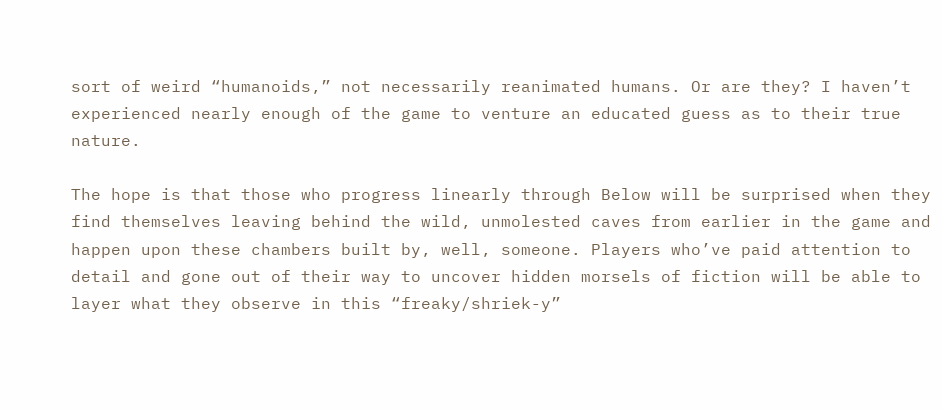sort of weird “humanoids,” not necessarily reanimated humans. Or are they? I haven’t experienced nearly enough of the game to venture an educated guess as to their true nature.

The hope is that those who progress linearly through Below will be surprised when they find themselves leaving behind the wild, unmolested caves from earlier in the game and happen upon these chambers built by, well, someone. Players who’ve paid attention to detail and gone out of their way to uncover hidden morsels of fiction will be able to layer what they observe in this “freaky/shriek-y”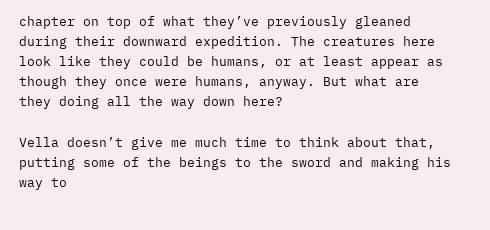chapter on top of what they’ve previously gleaned during their downward expedition. The creatures here look like they could be humans, or at least appear as though they once were humans, anyway. But what are they doing all the way down here?

Vella doesn’t give me much time to think about that, putting some of the beings to the sword and making his way to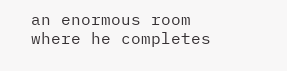an enormous room where he completes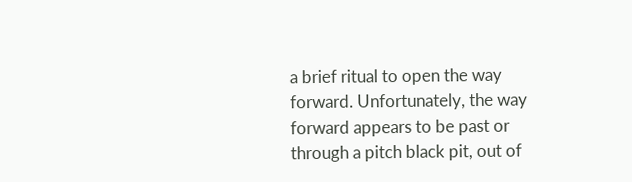a brief ritual to open the way forward. Unfortunately, the way forward appears to be past or through a pitch black pit, out of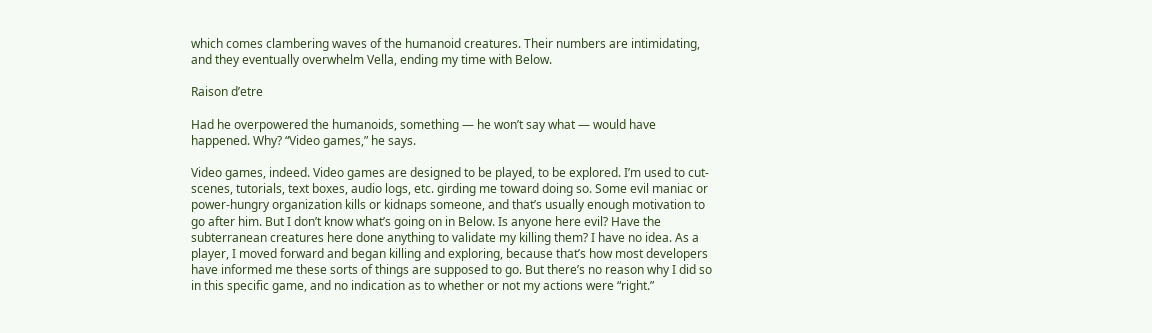which comes clambering waves of the humanoid creatures. Their numbers are intimidating, and they eventually overwhelm Vella, ending my time with Below.

Raison d’etre

Had he overpowered the humanoids, something — he won’t say what — would have happened. Why? “Video games,” he says.

Video games, indeed. Video games are designed to be played, to be explored. I’m used to cut-scenes, tutorials, text boxes, audio logs, etc. girding me toward doing so. Some evil maniac or power-hungry organization kills or kidnaps someone, and that’s usually enough motivation to go after him. But I don’t know what’s going on in Below. Is anyone here evil? Have the subterranean creatures here done anything to validate my killing them? I have no idea. As a player, I moved forward and began killing and exploring, because that’s how most developers have informed me these sorts of things are supposed to go. But there’s no reason why I did so in this specific game, and no indication as to whether or not my actions were “right.”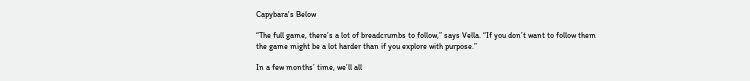Capybara's Below

“The full game, there’s a lot of breadcrumbs to follow,” says Vella. “If you don’t want to follow them the game might be a lot harder than if you explore with purpose.”

In a few months’ time, we’ll all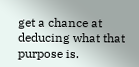get a chance at deducing what that purpose is.